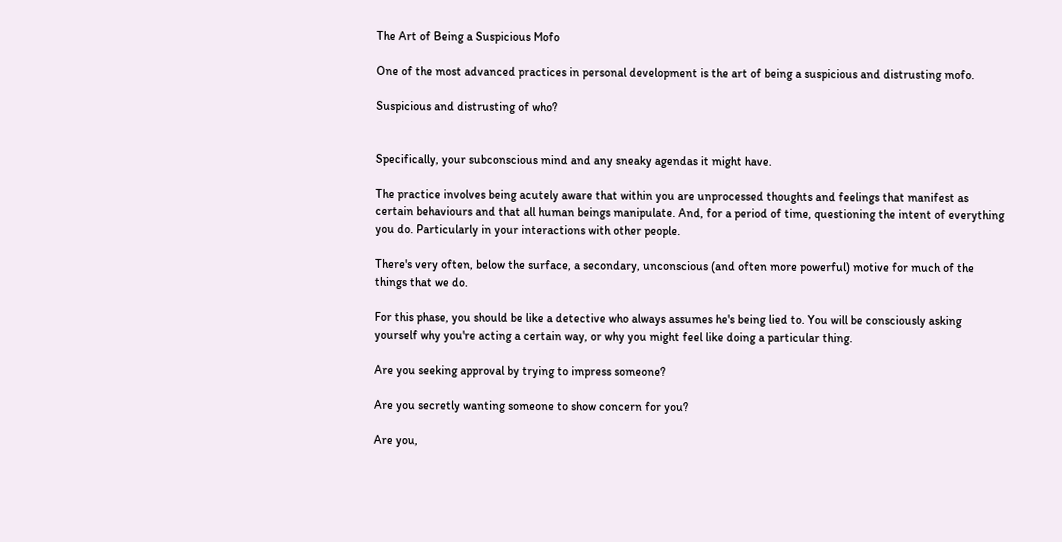The Art of Being a Suspicious Mofo

One of the most advanced practices in personal development is the art of being a suspicious and distrusting mofo.

Suspicious and distrusting of who?


Specifically, your subconscious mind and any sneaky agendas it might have.

The practice involves being acutely aware that within you are unprocessed thoughts and feelings that manifest as certain behaviours and that all human beings manipulate. And, for a period of time, questioning the intent of everything you do. Particularly in your interactions with other people.

There's very often, below the surface, a secondary, unconscious (and often more powerful) motive for much of the things that we do.

For this phase, you should be like a detective who always assumes he's being lied to. You will be consciously asking yourself why you're acting a certain way, or why you might feel like doing a particular thing.

Are you seeking approval by trying to impress someone?

Are you secretly wanting someone to show concern for you?

Are you,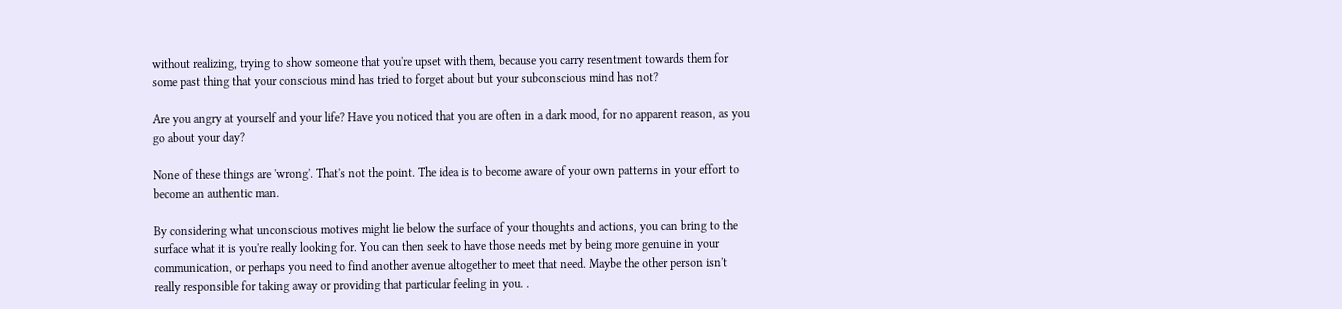without realizing, trying to show someone that you're upset with them, because you carry resentment towards them for some past thing that your conscious mind has tried to forget about but your subconscious mind has not?

Are you angry at yourself and your life? Have you noticed that you are often in a dark mood, for no apparent reason, as you go about your day?

None of these things are 'wrong'. That's not the point. The idea is to become aware of your own patterns in your effort to become an authentic man.

By considering what unconscious motives might lie below the surface of your thoughts and actions, you can bring to the surface what it is you're really looking for. You can then seek to have those needs met by being more genuine in your communication, or perhaps you need to find another avenue altogether to meet that need. Maybe the other person isn't really responsible for taking away or providing that particular feeling in you. .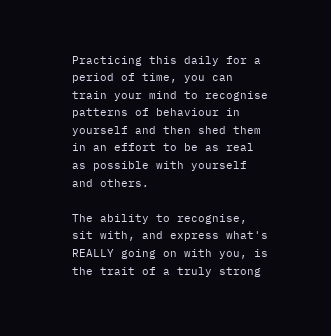Practicing this daily for a period of time, you can train your mind to recognise patterns of behaviour in yourself and then shed them in an effort to be as real as possible with yourself and others.

The ability to recognise, sit with, and express what's REALLY going on with you, is the trait of a truly strong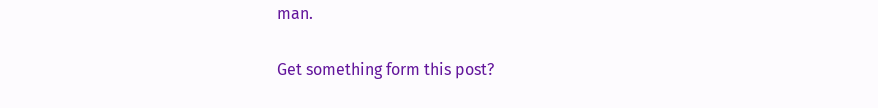man.

Get something form this post?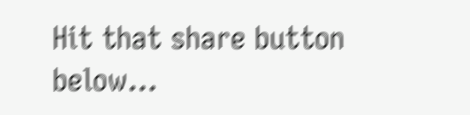Hit that share button below...